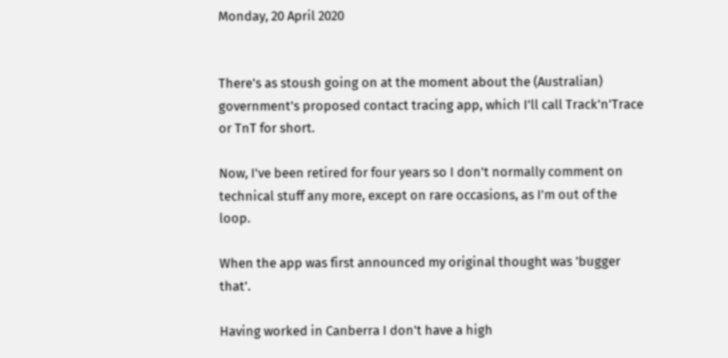Monday, 20 April 2020


There's as stoush going on at the moment about the (Australian) government's proposed contact tracing app, which I'll call Track'n'Trace or TnT for short.

Now, I've been retired for four years so I don't normally comment on technical stuff any more, except on rare occasions, as I'm out of the loop.

When the app was first announced my original thought was 'bugger that'.

Having worked in Canberra I don't have a high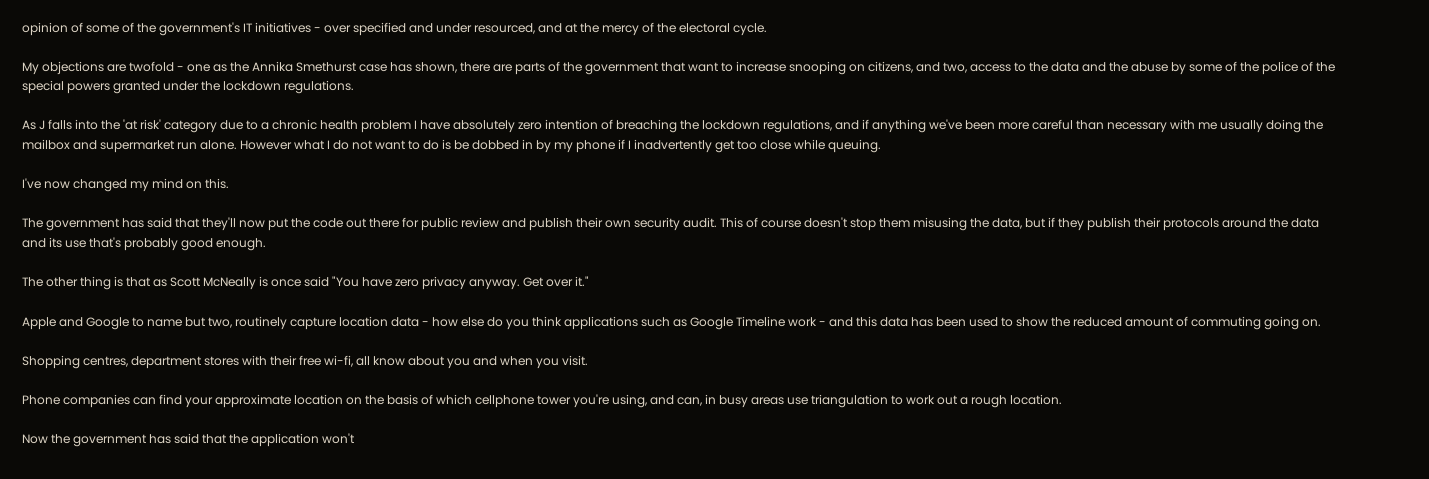opinion of some of the government's IT initiatives - over specified and under resourced, and at the mercy of the electoral cycle.

My objections are twofold - one as the Annika Smethurst case has shown, there are parts of the government that want to increase snooping on citizens, and two, access to the data and the abuse by some of the police of the special powers granted under the lockdown regulations.

As J falls into the 'at risk' category due to a chronic health problem I have absolutely zero intention of breaching the lockdown regulations, and if anything we've been more careful than necessary with me usually doing the mailbox and supermarket run alone. However what I do not want to do is be dobbed in by my phone if I inadvertently get too close while queuing.

I've now changed my mind on this.

The government has said that they'll now put the code out there for public review and publish their own security audit. This of course doesn't stop them misusing the data, but if they publish their protocols around the data and its use that's probably good enough.

The other thing is that as Scott McNeally is once said "You have zero privacy anyway. Get over it."

Apple and Google to name but two, routinely capture location data - how else do you think applications such as Google Timeline work - and this data has been used to show the reduced amount of commuting going on.

Shopping centres, department stores with their free wi-fi, all know about you and when you visit.

Phone companies can find your approximate location on the basis of which cellphone tower you're using, and can, in busy areas use triangulation to work out a rough location.

Now the government has said that the application won't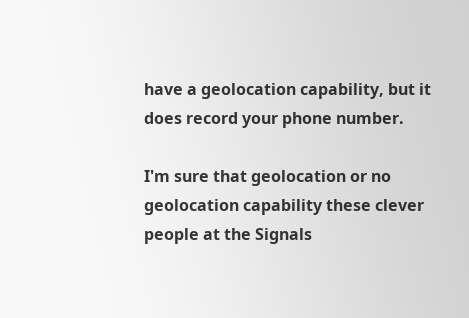have a geolocation capability, but it does record your phone number.

I'm sure that geolocation or no geolocation capability these clever people at the Signals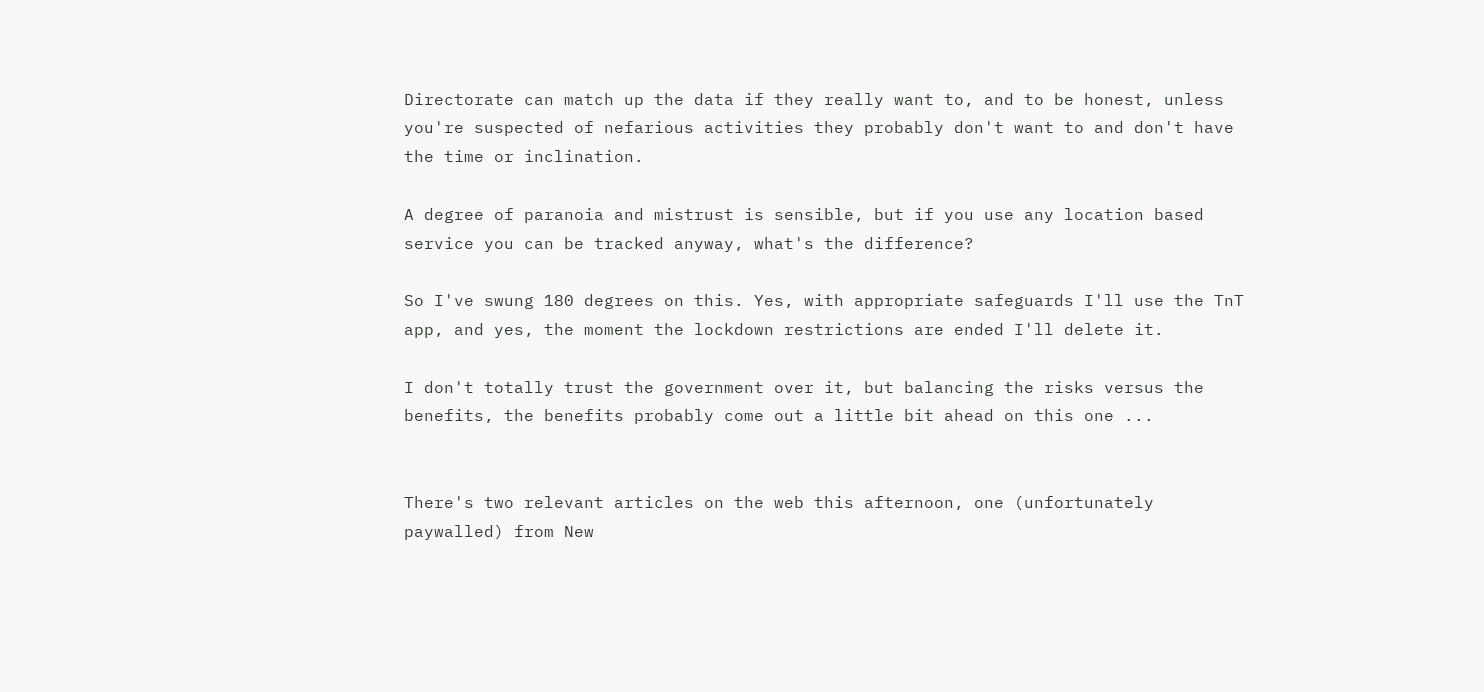Directorate can match up the data if they really want to, and to be honest, unless you're suspected of nefarious activities they probably don't want to and don't have the time or inclination.

A degree of paranoia and mistrust is sensible, but if you use any location based service you can be tracked anyway, what's the difference?

So I've swung 180 degrees on this. Yes, with appropriate safeguards I'll use the TnT app, and yes, the moment the lockdown restrictions are ended I'll delete it.

I don't totally trust the government over it, but balancing the risks versus the benefits, the benefits probably come out a little bit ahead on this one ...


There's two relevant articles on the web this afternoon, one (unfortunately paywalled) from New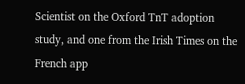Scientist on the Oxford TnT adoption study, and one from the Irish Times on the French app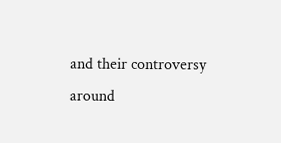and their controversy around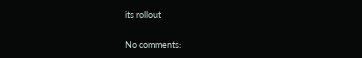its rollout

No comments: